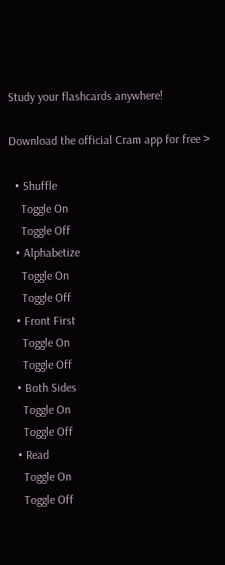Study your flashcards anywhere!

Download the official Cram app for free >

  • Shuffle
    Toggle On
    Toggle Off
  • Alphabetize
    Toggle On
    Toggle Off
  • Front First
    Toggle On
    Toggle Off
  • Both Sides
    Toggle On
    Toggle Off
  • Read
    Toggle On
    Toggle Off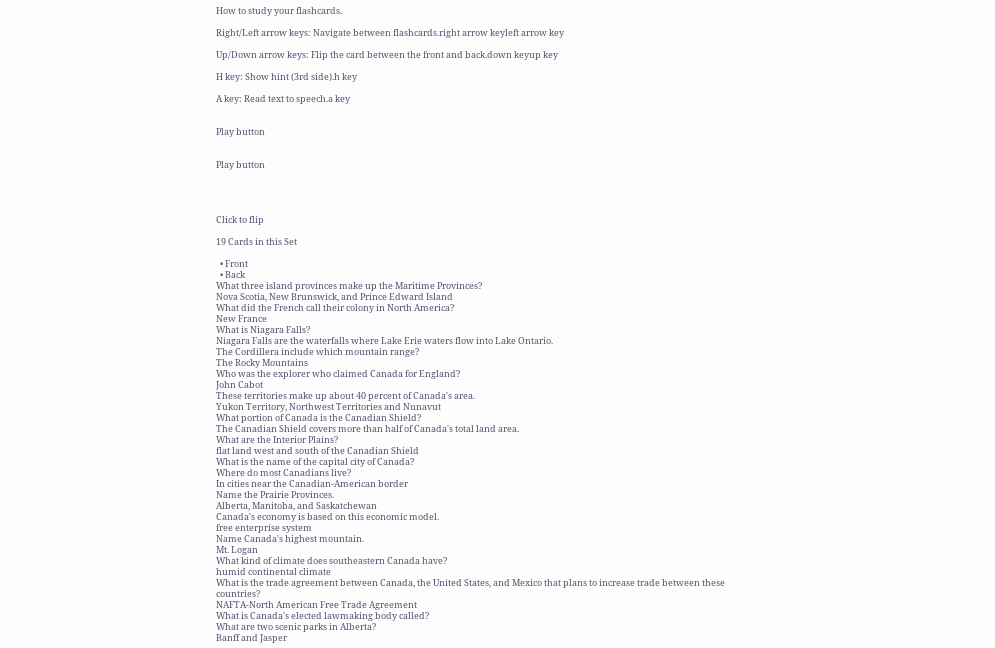How to study your flashcards.

Right/Left arrow keys: Navigate between flashcards.right arrow keyleft arrow key

Up/Down arrow keys: Flip the card between the front and back.down keyup key

H key: Show hint (3rd side).h key

A key: Read text to speech.a key


Play button


Play button




Click to flip

19 Cards in this Set

  • Front
  • Back
What three island provinces make up the Maritime Provinces?
Nova Scotia, New Brunswick, and Prince Edward Island
What did the French call their colony in North America?
New France
What is Niagara Falls?
Niagara Falls are the waterfalls where Lake Erie waters flow into Lake Ontario.
The Cordillera include which mountain range?
The Rocky Mountains
Who was the explorer who claimed Canada for England?
John Cabot
These territories make up about 40 percent of Canada's area.
Yukon Territory, Northwest Territories and Nunavut
What portion of Canada is the Canadian Shield?
The Canadian Shield covers more than half of Canada's total land area.
What are the Interior Plains?
flat land west and south of the Canadian Shield
What is the name of the capital city of Canada?
Where do most Canadians live?
In cities near the Canadian-American border
Name the Prairie Provinces.
Alberta, Manitoba, and Saskatchewan
Canada's economy is based on this economic model.
free enterprise system
Name Canada's highest mountain.
Mt. Logan
What kind of climate does southeastern Canada have?
humid continental climate
What is the trade agreement between Canada, the United States, and Mexico that plans to increase trade between these countries?
NAFTA-North American Free Trade Agreement
What is Canada's elected lawmaking body called?
What are two scenic parks in Alberta?
Banff and Jasper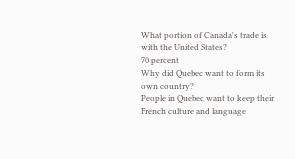What portion of Canada's trade is with the United States?
70 percent
Why did Quebec want to form its own country?
People in Quebec want to keep their French culture and language